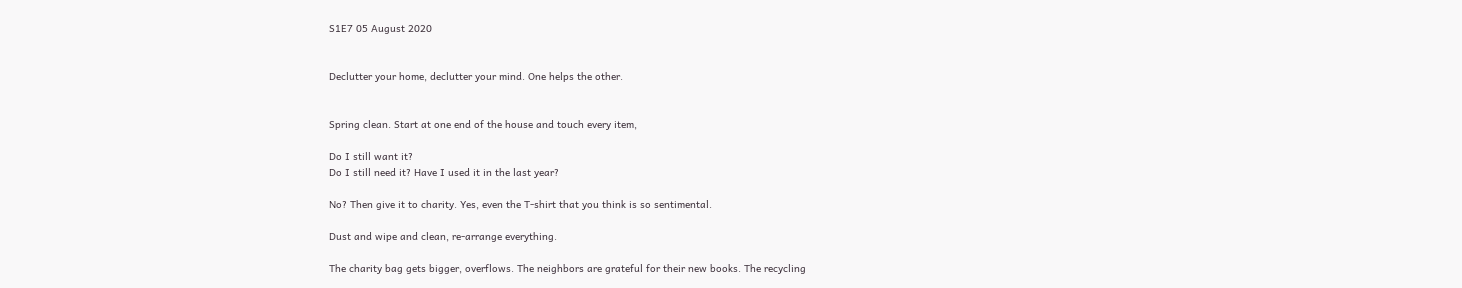S1E7 05 August 2020


Declutter your home, declutter your mind. One helps the other.


Spring clean. Start at one end of the house and touch every item,

Do I still want it?
Do I still need it? Have I used it in the last year?

No? Then give it to charity. Yes, even the T-shirt that you think is so sentimental.

Dust and wipe and clean, re-arrange everything.

The charity bag gets bigger, overflows. The neighbors are grateful for their new books. The recycling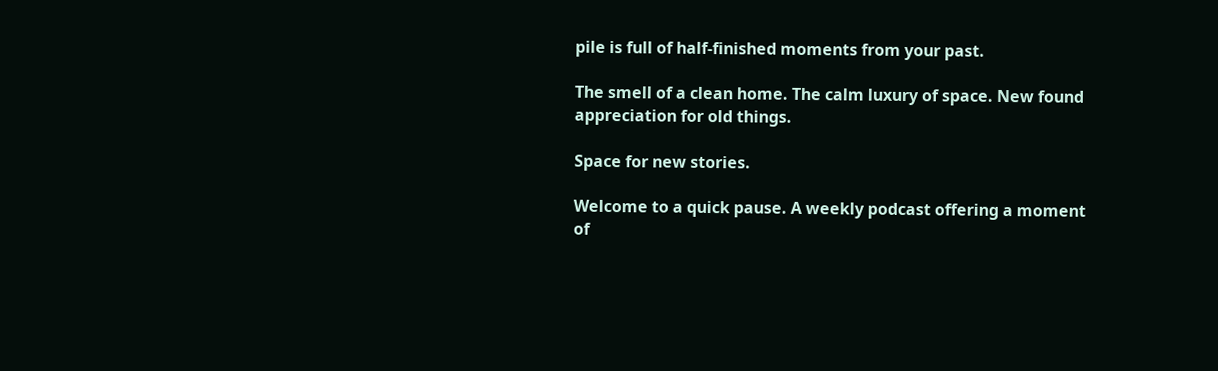pile is full of half-finished moments from your past.

The smell of a clean home. The calm luxury of space. New found appreciation for old things.

Space for new stories.

Welcome to a quick pause. A weekly podcast offering a moment of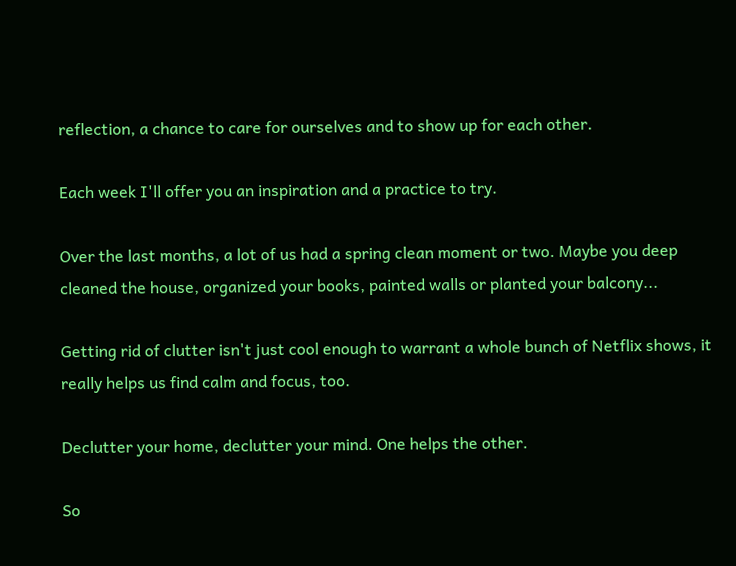reflection, a chance to care for ourselves and to show up for each other.

Each week I'll offer you an inspiration and a practice to try.

Over the last months, a lot of us had a spring clean moment or two. Maybe you deep cleaned the house, organized your books, painted walls or planted your balcony...

Getting rid of clutter isn't just cool enough to warrant a whole bunch of Netflix shows, it really helps us find calm and focus, too.

Declutter your home, declutter your mind. One helps the other.

So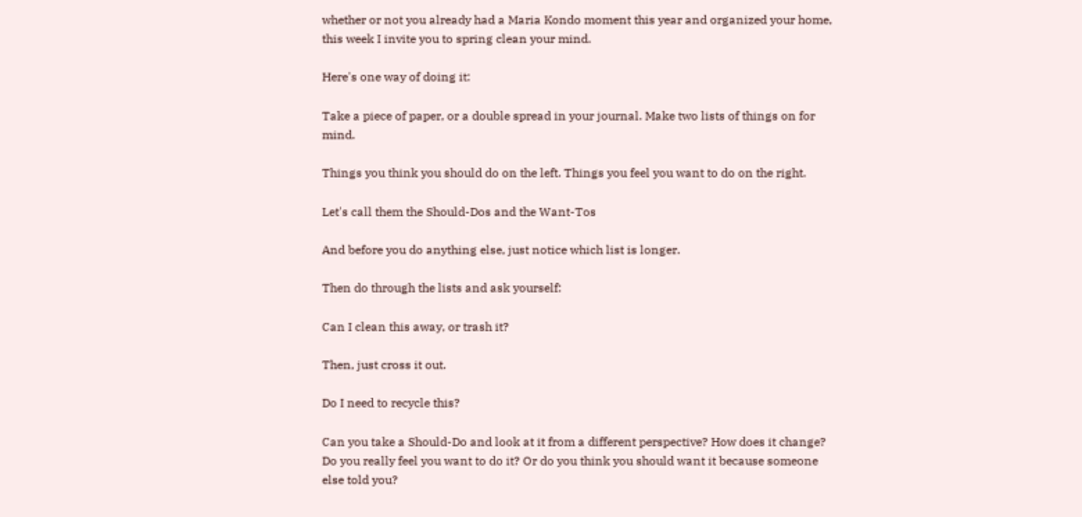whether or not you already had a Maria Kondo moment this year and organized your home, this week I invite you to spring clean your mind.

Here's one way of doing it:

Take a piece of paper, or a double spread in your journal. Make two lists of things on for mind.

Things you think you should do on the left. Things you feel you want to do on the right.

Let's call them the Should-Dos and the Want-Tos

And before you do anything else, just notice which list is longer.

Then do through the lists and ask yourself:

Can I clean this away, or trash it?

Then, just cross it out.

Do I need to recycle this?

Can you take a Should-Do and look at it from a different perspective? How does it change? Do you really feel you want to do it? Or do you think you should want it because someone else told you?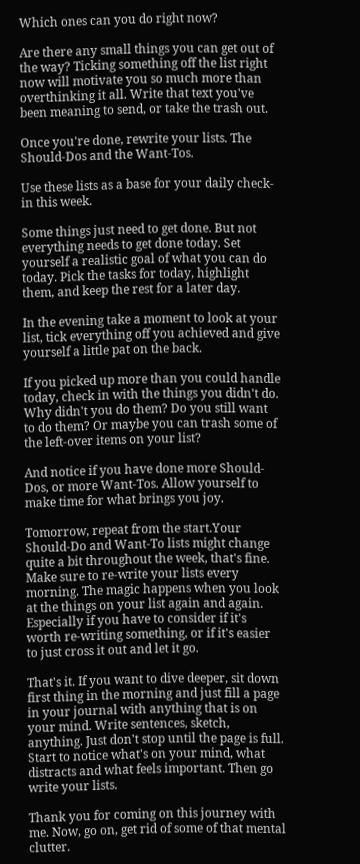Which ones can you do right now?

Are there any small things you can get out of the way? Ticking something off the list right now will motivate you so much more than overthinking it all. Write that text you've been meaning to send, or take the trash out.

Once you're done, rewrite your lists. The Should-Dos and the Want-Tos.

Use these lists as a base for your daily check-in this week.

Some things just need to get done. But not everything needs to get done today. Set yourself a realistic goal of what you can do today. Pick the tasks for today, highlight them, and keep the rest for a later day.

In the evening take a moment to look at your list, tick everything off you achieved and give yourself a little pat on the back.

If you picked up more than you could handle today, check in with the things you didn't do. Why didn't you do them? Do you still want to do them? Or maybe you can trash some of the left-over items on your list?

And notice if you have done more Should-Dos, or more Want-Tos. Allow yourself to make time for what brings you joy.

Tomorrow, repeat from the start.Your Should-Do and Want-To lists might change quite a bit throughout the week, that's fine. Make sure to re-write your lists every morning. The magic happens when you look at the things on your list again and again. Especially if you have to consider if it's worth re-writing something, or if it's easier to just cross it out and let it go.

That's it. If you want to dive deeper, sit down first thing in the morning and just fill a page in your journal with anything that is on your mind. Write sentences, sketch, anything. Just don't stop until the page is full. Start to notice what's on your mind, what distracts and what feels important. Then go write your lists.

Thank you for coming on this journey with me. Now, go on, get rid of some of that mental clutter.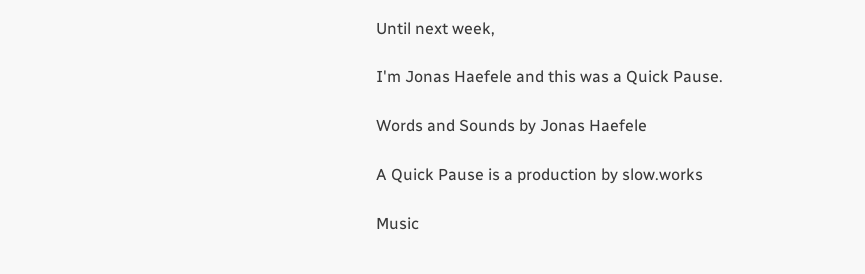Until next week,

I'm Jonas Haefele and this was a Quick Pause.

Words and Sounds by Jonas Haefele

A Quick Pause is a production by slow.works

Music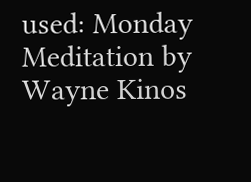used: Monday Meditation by Wayne Kinos